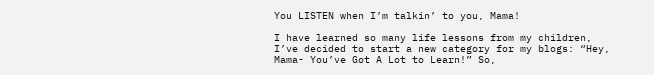You LISTEN when I’m talkin’ to you, Mama!

I have learned so many life lessons from my children, I’ve decided to start a new category for my blogs: “Hey, Mama- You’ve Got A Lot to Learn!” So,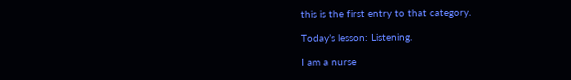this is the first entry to that category.

Today’s lesson: Listening.

I am a nurse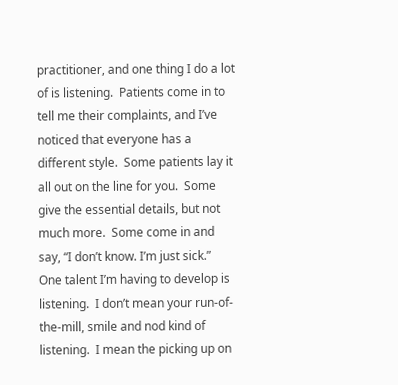practitioner, and one thing I do a lot of is listening.  Patients come in to tell me their complaints, and I’ve noticed that everyone has a different style.  Some patients lay it all out on the line for you.  Some give the essential details, but not much more.  Some come in and say, “I don’t know. I’m just sick.”   One talent I’m having to develop is listening.  I don’t mean your run-of-the-mill, smile and nod kind of listening.  I mean the picking up on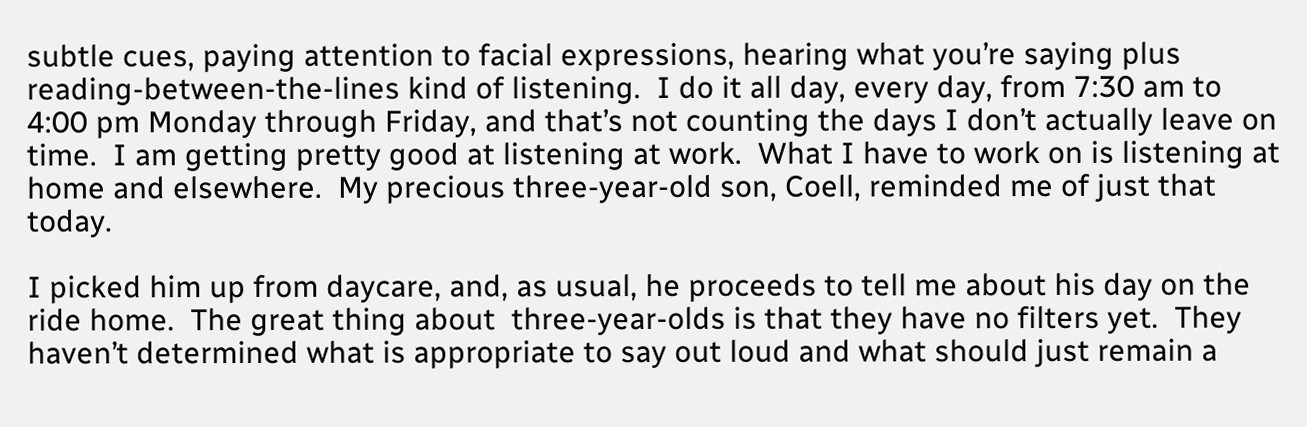subtle cues, paying attention to facial expressions, hearing what you’re saying plus reading-between-the-lines kind of listening.  I do it all day, every day, from 7:30 am to 4:00 pm Monday through Friday, and that’s not counting the days I don’t actually leave on time.  I am getting pretty good at listening at work.  What I have to work on is listening at home and elsewhere.  My precious three-year-old son, Coell, reminded me of just that today.

I picked him up from daycare, and, as usual, he proceeds to tell me about his day on the ride home.  The great thing about  three-year-olds is that they have no filters yet.  They haven’t determined what is appropriate to say out loud and what should just remain a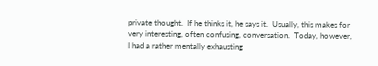private thought.  If he thinks it, he says it.  Usually, this makes for very interesting, often confusing, conversation.  Today, however, I had a rather mentally exhausting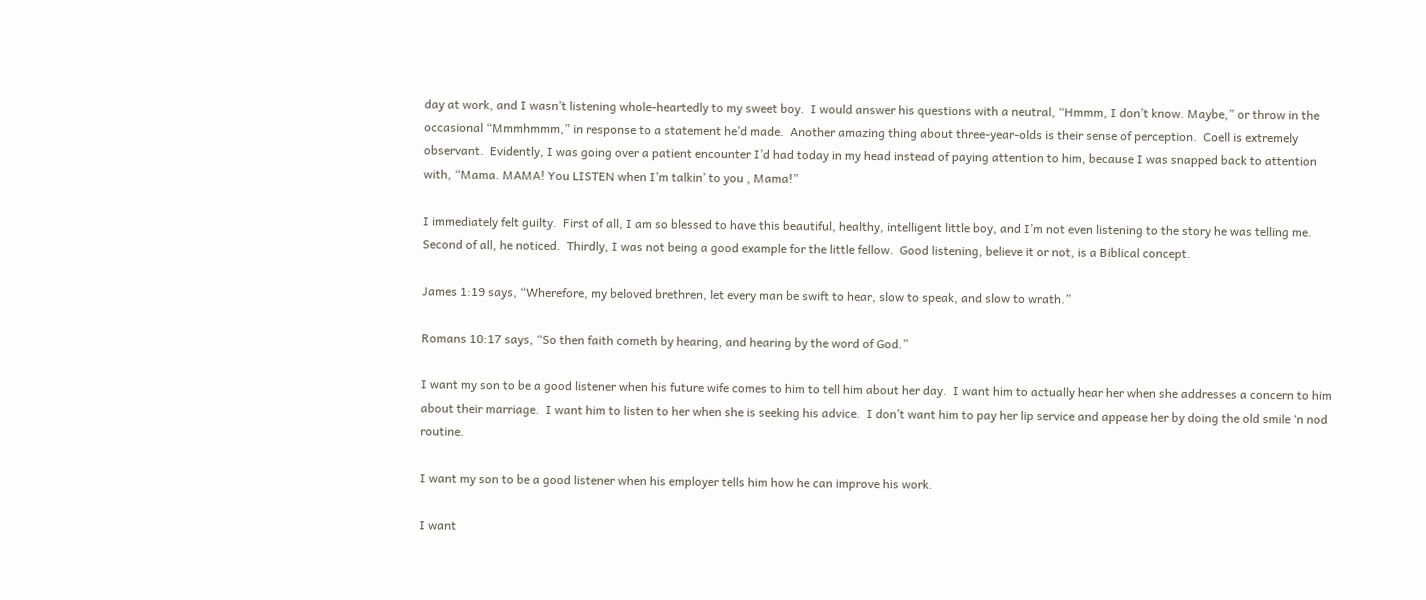day at work, and I wasn’t listening whole-heartedly to my sweet boy.  I would answer his questions with a neutral, “Hmmm, I don’t know. Maybe,” or throw in the occasional “Mmmhmmm,” in response to a statement he’d made.  Another amazing thing about three-year-olds is their sense of perception.  Coell is extremely observant.  Evidently, I was going over a patient encounter I’d had today in my head instead of paying attention to him, because I was snapped back to attention with, “Mama. MAMA! You LISTEN when I’m talkin’ to you , Mama!”

I immediately felt guilty.  First of all, I am so blessed to have this beautiful, healthy, intelligent little boy, and I’m not even listening to the story he was telling me.  Second of all, he noticed.  Thirdly, I was not being a good example for the little fellow.  Good listening, believe it or not, is a Biblical concept.

James 1:19 says, “Wherefore, my beloved brethren, let every man be swift to hear, slow to speak, and slow to wrath.”

Romans 10:17 says, “So then faith cometh by hearing, and hearing by the word of God.”

I want my son to be a good listener when his future wife comes to him to tell him about her day.  I want him to actually hear her when she addresses a concern to him about their marriage.  I want him to listen to her when she is seeking his advice.  I don’t want him to pay her lip service and appease her by doing the old smile ‘n nod routine.

I want my son to be a good listener when his employer tells him how he can improve his work.

I want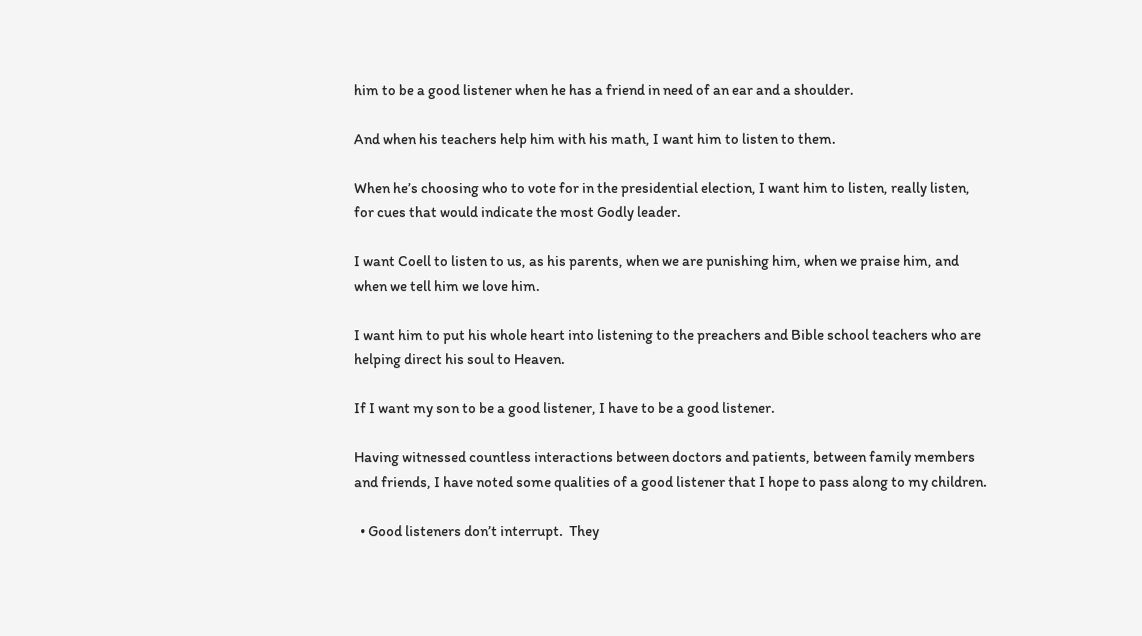him to be a good listener when he has a friend in need of an ear and a shoulder.

And when his teachers help him with his math, I want him to listen to them.

When he’s choosing who to vote for in the presidential election, I want him to listen, really listen, for cues that would indicate the most Godly leader.

I want Coell to listen to us, as his parents, when we are punishing him, when we praise him, and when we tell him we love him.

I want him to put his whole heart into listening to the preachers and Bible school teachers who are helping direct his soul to Heaven.

If I want my son to be a good listener, I have to be a good listener.

Having witnessed countless interactions between doctors and patients, between family members and friends, I have noted some qualities of a good listener that I hope to pass along to my children.

  • Good listeners don’t interrupt.  They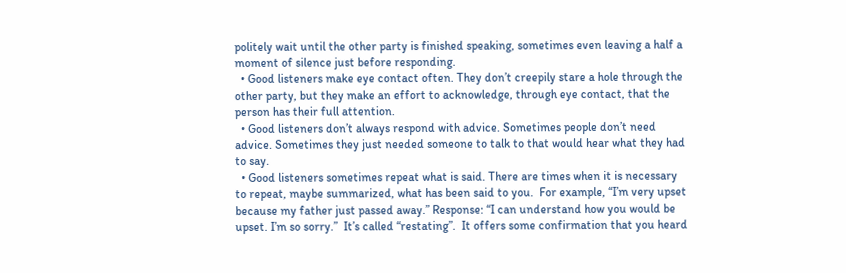politely wait until the other party is finished speaking, sometimes even leaving a half a moment of silence just before responding.
  • Good listeners make eye contact often. They don’t creepily stare a hole through the other party, but they make an effort to acknowledge, through eye contact, that the person has their full attention.
  • Good listeners don’t always respond with advice. Sometimes people don’t need advice. Sometimes they just needed someone to talk to that would hear what they had to say.
  • Good listeners sometimes repeat what is said. There are times when it is necessary to repeat, maybe summarized, what has been said to you.  For example, “I’m very upset because my father just passed away.” Response: “I can understand how you would be upset. I’m so sorry.”  It’s called “restating”.  It offers some confirmation that you heard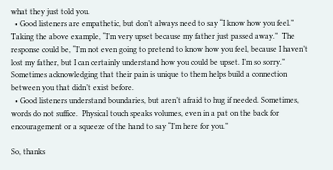what they just told you.
  • Good listeners are empathetic, but don’t always need to say “I know how you feel.” Taking the above example, “I’m very upset because my father just passed away.”  The response could be, “I’m not even going to pretend to know how you feel, because I haven’t lost my father, but I can certainly understand how you could be upset. I’m so sorry.”  Sometimes acknowledging that their pain is unique to them helps build a connection between you that didn’t exist before.
  • Good listeners understand boundaries, but aren’t afraid to hug if needed. Sometimes, words do not suffice.  Physical touch speaks volumes, even in a pat on the back for encouragement or a squeeze of the hand to say “I’m here for you.”

So, thanks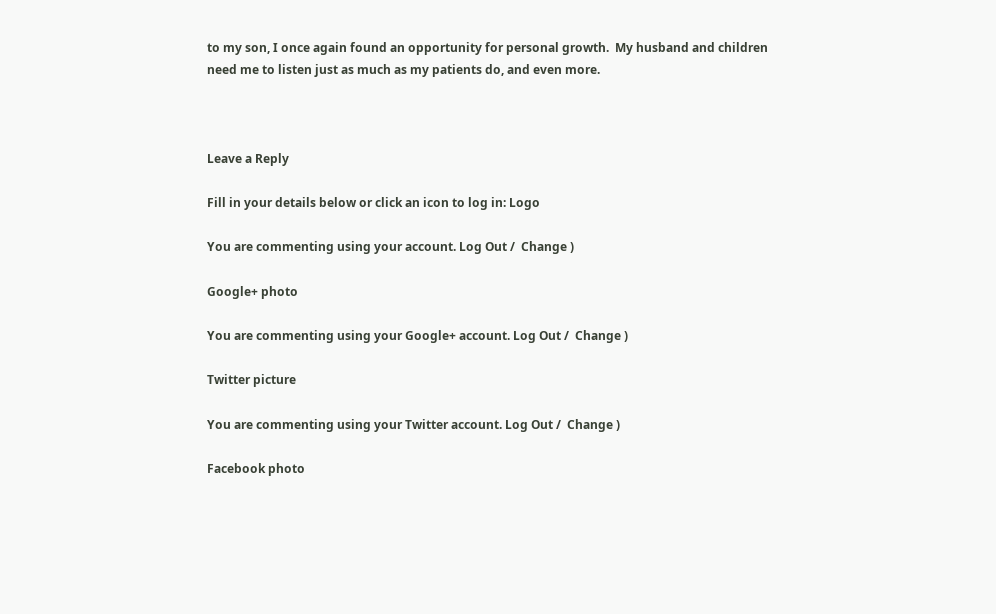to my son, I once again found an opportunity for personal growth.  My husband and children need me to listen just as much as my patients do, and even more.



Leave a Reply

Fill in your details below or click an icon to log in: Logo

You are commenting using your account. Log Out /  Change )

Google+ photo

You are commenting using your Google+ account. Log Out /  Change )

Twitter picture

You are commenting using your Twitter account. Log Out /  Change )

Facebook photo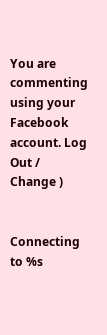You are commenting using your Facebook account. Log Out /  Change )


Connecting to %s